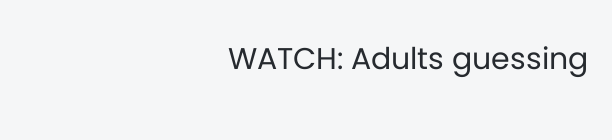WATCH: Adults guessing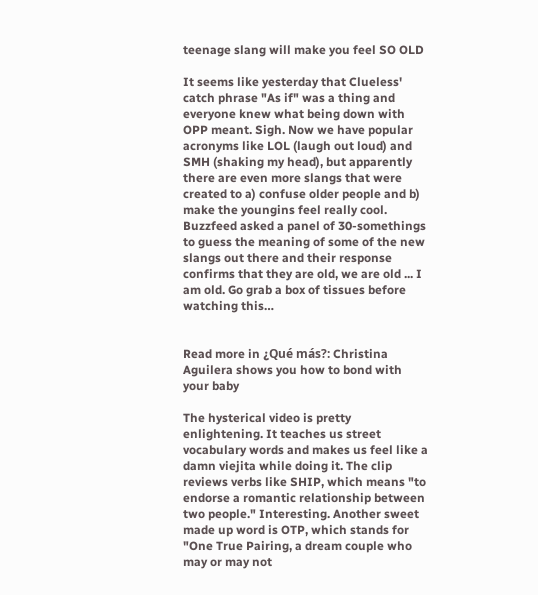teenage slang will make you feel SO OLD

It seems like yesterday that Clueless' catch phrase "As if" was a thing and everyone knew what being down with OPP meant. Sigh. Now we have popular acronyms like LOL (laugh out loud) and SMH (shaking my head), but apparently there are even more slangs that were created to a) confuse older people and b) make the youngins feel really cool. Buzzfeed asked a panel of 30-somethings to guess the meaning of some of the new slangs out there and their response confirms that they are old, we are old ... I am old. Go grab a box of tissues before watching this…


Read more in ¿Qué más?: Christina Aguilera shows you how to bond with your baby

The hysterical video is pretty enlightening. It teaches us street vocabulary words and makes us feel like a damn viejita while doing it. The clip reviews verbs like SHIP, which means "to endorse a romantic relationship between two people." Interesting. Another sweet made up word is OTP, which stands for "One True Pairing, a dream couple who may or may not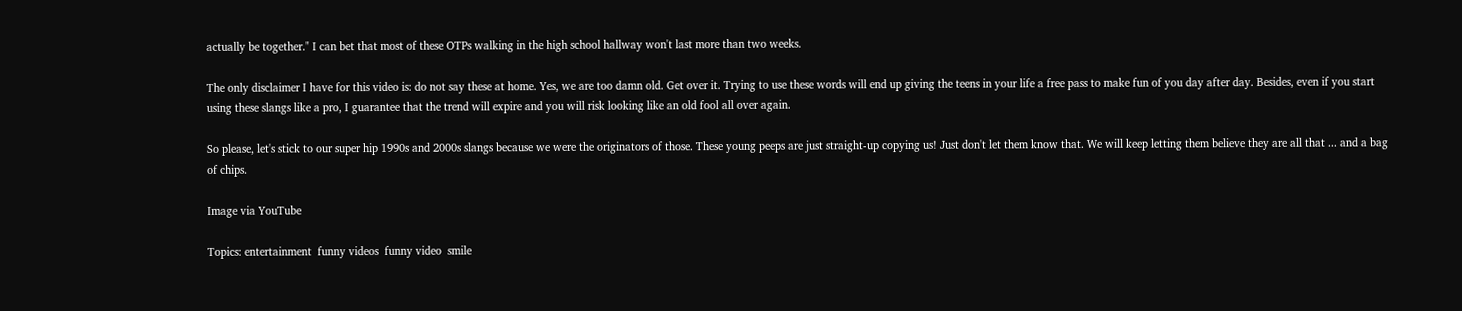actually be together." I can bet that most of these OTPs walking in the high school hallway won't last more than two weeks.

The only disclaimer I have for this video is: do not say these at home. Yes, we are too damn old. Get over it. Trying to use these words will end up giving the teens in your life a free pass to make fun of you day after day. Besides, even if you start using these slangs like a pro, I guarantee that the trend will expire and you will risk looking like an old fool all over again.

So please, let's stick to our super hip 1990s and 2000s slangs because we were the originators of those. These young peeps are just straight-up copying us! Just don't let them know that. We will keep letting them believe they are all that ... and a bag of chips.

Image via YouTube

Topics: entertainment  funny videos  funny video  smile